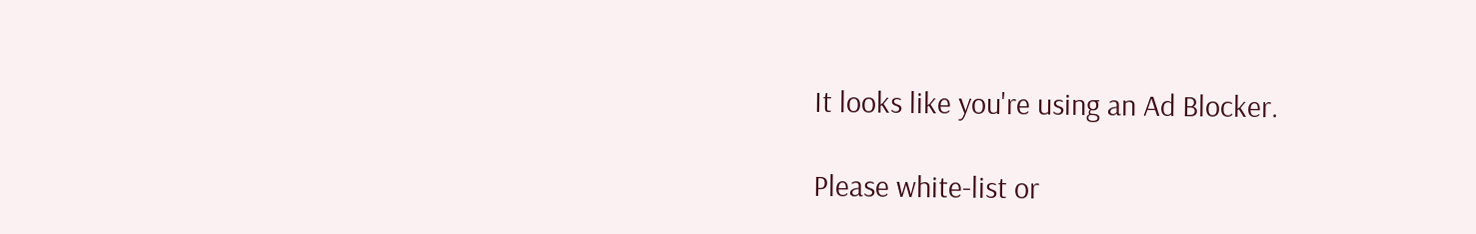It looks like you're using an Ad Blocker.

Please white-list or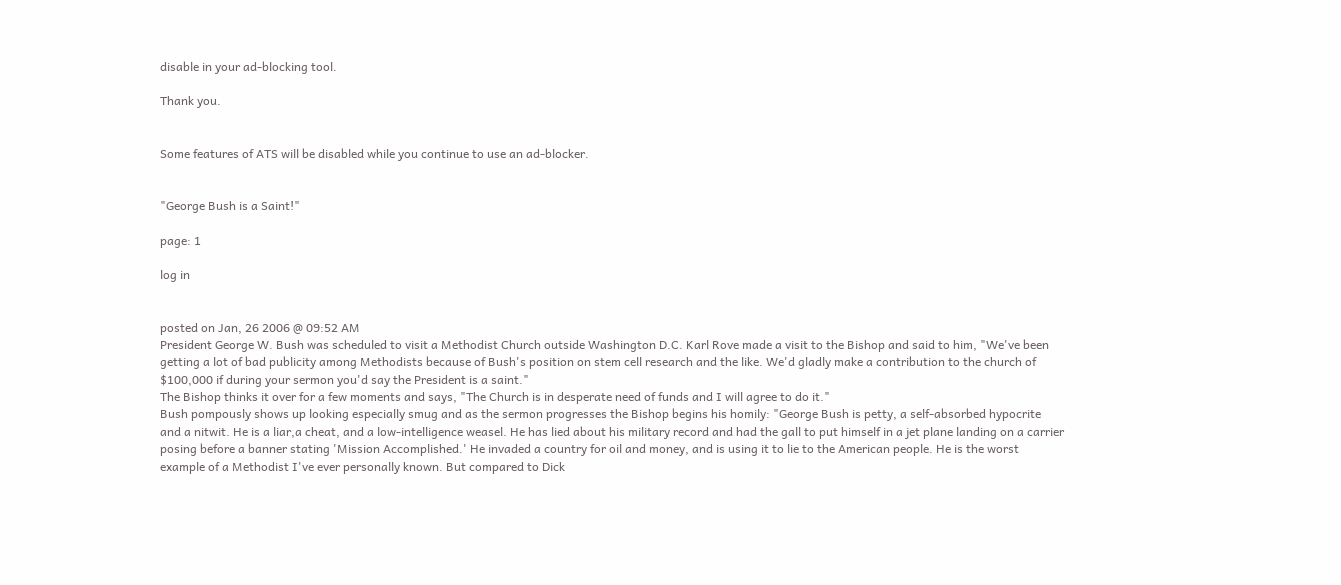disable in your ad-blocking tool.

Thank you.


Some features of ATS will be disabled while you continue to use an ad-blocker.


"George Bush is a Saint!"

page: 1

log in


posted on Jan, 26 2006 @ 09:52 AM
President George W. Bush was scheduled to visit a Methodist Church outside Washington D.C. Karl Rove made a visit to the Bishop and said to him, "We've been getting a lot of bad publicity among Methodists because of Bush's position on stem cell research and the like. We'd gladly make a contribution to the church of $100,000 if during your sermon you'd say the President is a saint."
The Bishop thinks it over for a few moments and says, "The Church is in desperate need of funds and I will agree to do it."
Bush pompously shows up looking especially smug and as the sermon progresses the Bishop begins his homily: "George Bush is petty, a self-absorbed hypocrite and a nitwit. He is a liar,a cheat, and a low-intelligence weasel. He has lied about his military record and had the gall to put himself in a jet plane landing on a carrier posing before a banner stating 'Mission Accomplished.' He invaded a country for oil and money, and is using it to lie to the American people. He is the worst example of a Methodist I've ever personally known. But compared to Dick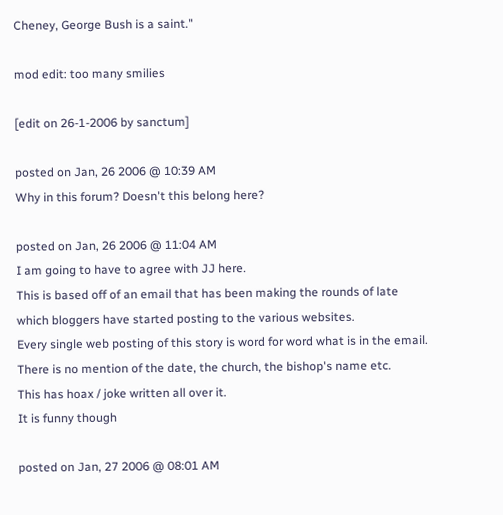Cheney, George Bush is a saint."

mod edit: too many smilies

[edit on 26-1-2006 by sanctum]

posted on Jan, 26 2006 @ 10:39 AM
Why in this forum? Doesn't this belong here?

posted on Jan, 26 2006 @ 11:04 AM
I am going to have to agree with JJ here.
This is based off of an email that has been making the rounds of late which bloggers have started posting to the various websites.
Every single web posting of this story is word for word what is in the email.
There is no mention of the date, the church, the bishop's name etc.
This has hoax / joke written all over it.
It is funny though

posted on Jan, 27 2006 @ 08:01 AM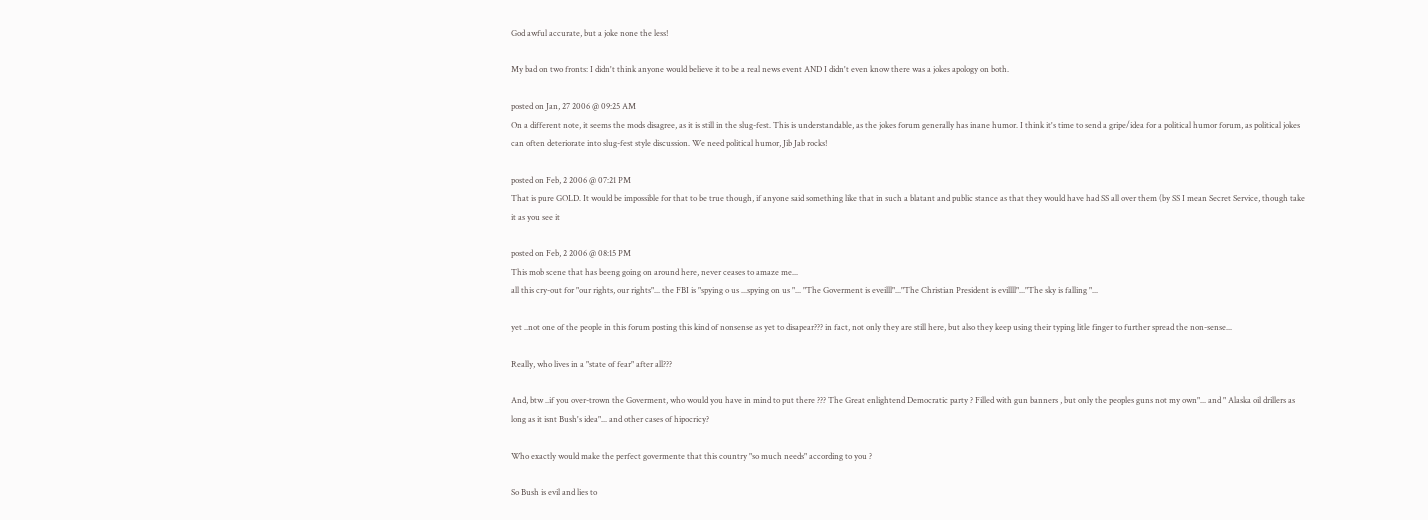God awful accurate, but a joke none the less!

My bad on two fronts: I didn't think anyone would believe it to be a real news event AND I didn't even know there was a jokes apology on both.

posted on Jan, 27 2006 @ 09:25 AM
On a different note, it seems the mods disagree, as it is still in the slug-fest. This is understandable, as the jokes forum generally has inane humor. I think it's time to send a gripe/idea for a political humor forum, as political jokes can often deteriorate into slug-fest style discussion. We need political humor, Jib Jab rocks!

posted on Feb, 2 2006 @ 07:21 PM
That is pure GOLD. It would be impossible for that to be true though, if anyone said something like that in such a blatant and public stance as that they would have had SS all over them (by SS I mean Secret Service, though take it as you see it

posted on Feb, 2 2006 @ 08:15 PM
This mob scene that has beeng going on around here, never ceases to amaze me...
all this cry-out for "our rights, our rights"... the FBI is "spying o us ...spying on us "... "The Goverment is eveilll"..."The Christian President is evillll"..."The sky is falling "...

yet ..not one of the people in this forum posting this kind of nonsense as yet to disapear??? in fact, not only they are still here, but also they keep using their typing litle finger to further spread the non-sense...

Really, who lives in a "state of fear" after all???

And, btw ..if you over-trown the Goverment, who would you have in mind to put there ??? The Great enlightend Democratic party ? Filled with gun banners , but only the peoples guns not my own"... and " Alaska oil drillers as long as it isnt Bush's idea"... and other cases of hipocricy?

Who exactly would make the perfect govermente that this country "so much needs" according to you ?

So Bush is evil and lies to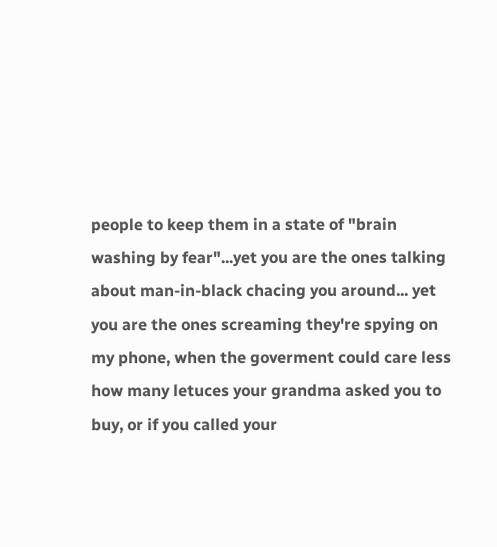people to keep them in a state of "brain washing by fear"...yet you are the ones talking about man-in-black chacing you around... yet you are the ones screaming they're spying on my phone, when the goverment could care less how many letuces your grandma asked you to buy, or if you called your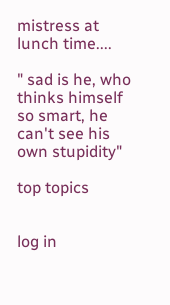mistress at lunch time....

" sad is he, who thinks himself so smart, he can't see his own stupidity"

top topics


log in